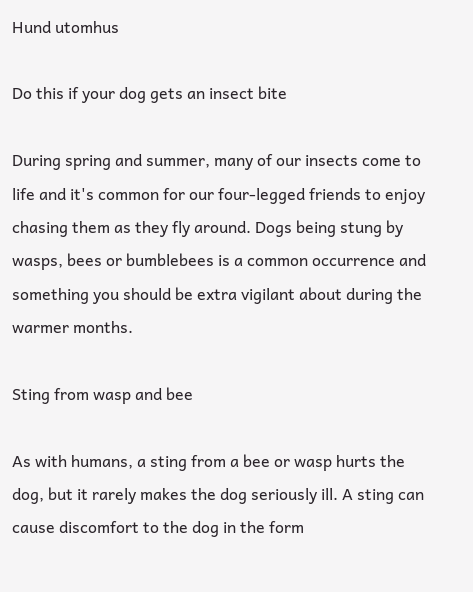Hund utomhus

Do this if your dog gets an insect bite

During spring and summer, many of our insects come to life and it's common for our four-legged friends to enjoy chasing them as they fly around. Dogs being stung by wasps, bees or bumblebees is a common occurrence and something you should be extra vigilant about during the warmer months.

Sting from wasp and bee

As with humans, a sting from a bee or wasp hurts the dog, but it rarely makes the dog seriously ill. A sting can cause discomfort to the dog in the form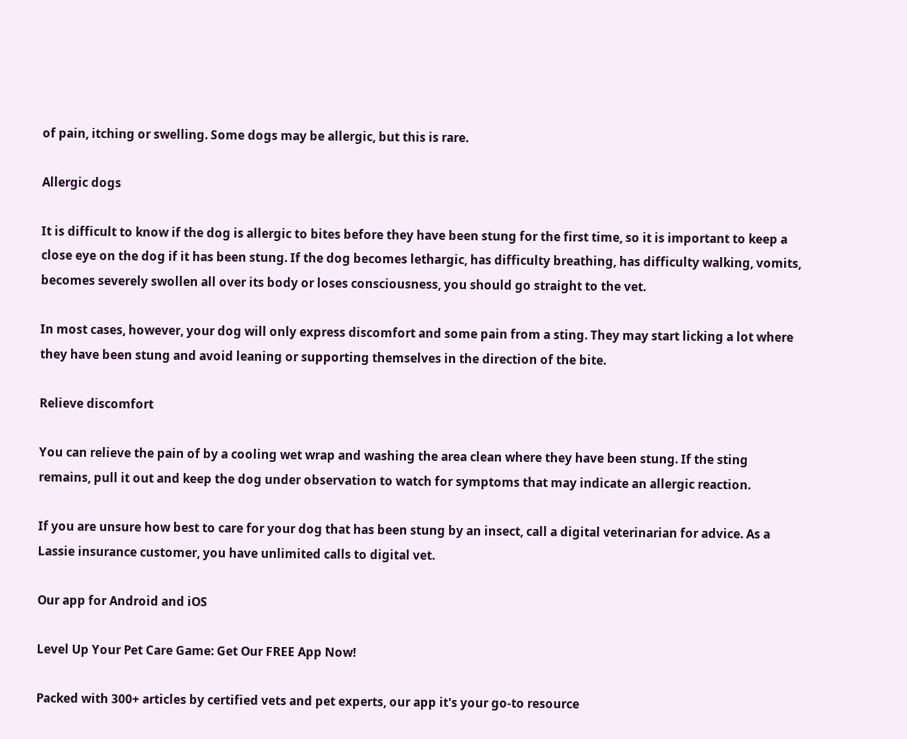of pain, itching or swelling. Some dogs may be allergic, but this is rare.

Allergic dogs

It is difficult to know if the dog is allergic to bites before they have been stung for the first time, so it is important to keep a close eye on the dog if it has been stung. If the dog becomes lethargic, has difficulty breathing, has difficulty walking, vomits, becomes severely swollen all over its body or loses consciousness, you should go straight to the vet.

In most cases, however, your dog will only express discomfort and some pain from a sting. They may start licking a lot where they have been stung and avoid leaning or supporting themselves in the direction of the bite.

Relieve discomfort

You can relieve the pain of by a cooling wet wrap and washing the area clean where they have been stung. If the sting remains, pull it out and keep the dog under observation to watch for symptoms that may indicate an allergic reaction.

If you are unsure how best to care for your dog that has been stung by an insect, call a digital veterinarian for advice. As a Lassie insurance customer, you have unlimited calls to digital vet.

Our app for Android and iOS

Level Up Your Pet Care Game: Get Our FREE App Now!

Packed with 300+ articles by certified vets and pet experts, our app it's your go-to resource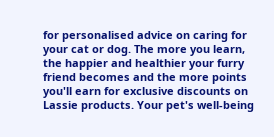for personalised advice on caring for your cat or dog. The more you learn, the happier and healthier your furry friend becomes and the more points you'll earn for exclusive discounts on Lassie products. Your pet's well-being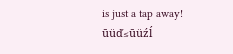is just a tap away! ūüď≤ūüźĺ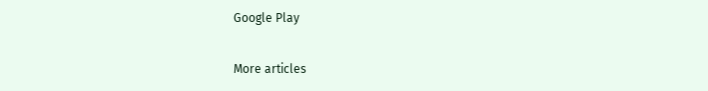Google Play

More articles